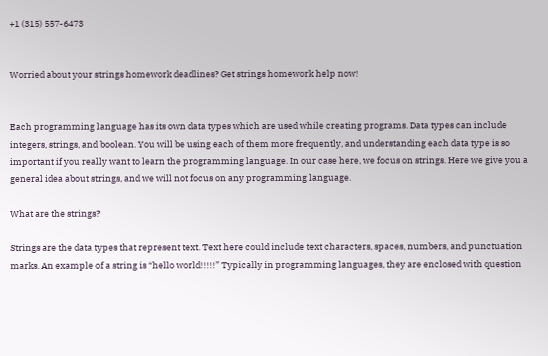+1 (315) 557-6473


Worried about your strings homework deadlines? Get strings homework help now!


Each programming language has its own data types which are used while creating programs. Data types can include integers, strings, and boolean. You will be using each of them more frequently, and understanding each data type is so important if you really want to learn the programming language. In our case here, we focus on strings. Here we give you a general idea about strings, and we will not focus on any programming language.

What are the strings?

Strings are the data types that represent text. Text here could include text characters, spaces, numbers, and punctuation marks. An example of a string is “hello world!!!!!” Typically in programming languages, they are enclosed with question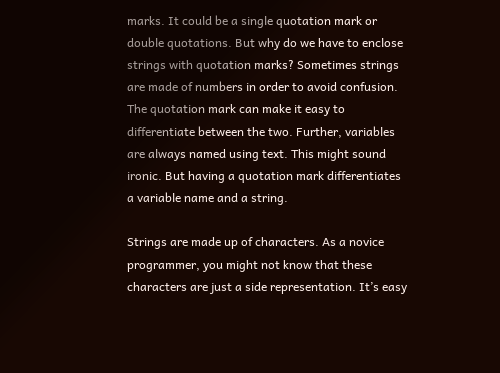marks. It could be a single quotation mark or double quotations. But why do we have to enclose strings with quotation marks? Sometimes strings are made of numbers in order to avoid confusion. The quotation mark can make it easy to differentiate between the two. Further, variables are always named using text. This might sound ironic. But having a quotation mark differentiates a variable name and a string.

Strings are made up of characters. As a novice programmer, you might not know that these characters are just a side representation. It’s easy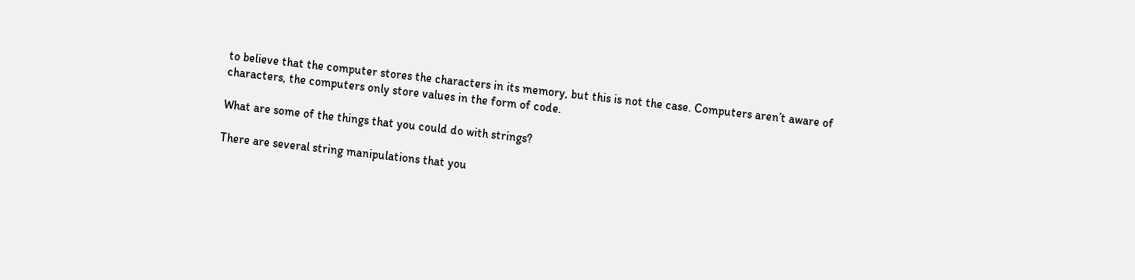to believe that the computer stores the characters in its memory, but this is not the case. Computers aren’t aware of characters, the computers only store values in the form of code.

What are some of the things that you could do with strings?

There are several string manipulations that you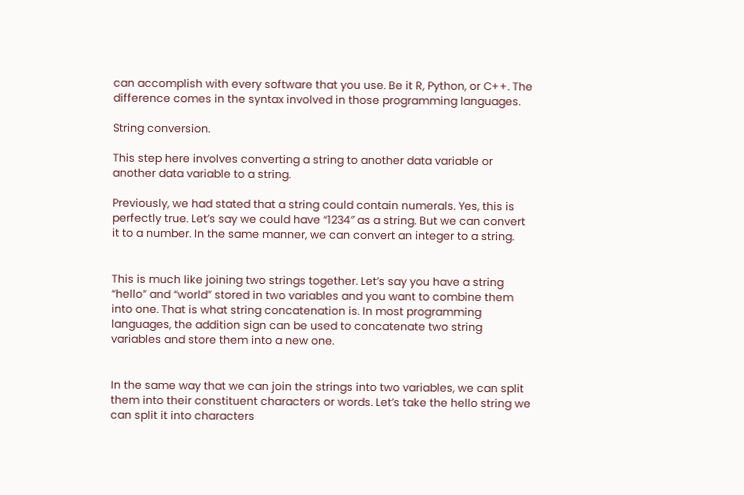can accomplish with every software that you use. Be it R, Python, or C++. The difference comes in the syntax involved in those programming languages.

String conversion.

This step here involves converting a string to another data variable or another data variable to a string.

Previously, we had stated that a string could contain numerals. Yes, this is perfectly true. Let’s say we could have “1234″ as a string. But we can convert it to a number. In the same manner, we can convert an integer to a string.


This is much like joining two strings together. Let’s say you have a string “hello” and “world” stored in two variables and you want to combine them into one. That is what string concatenation is. In most programming languages, the addition sign can be used to concatenate two string variables and store them into a new one.


In the same way that we can join the strings into two variables, we can split them into their constituent characters or words. Let’s take the hello string we can split it into characters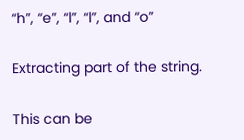“h”, “e”, “l”, “l”, and “o”

Extracting part of the string.

This can be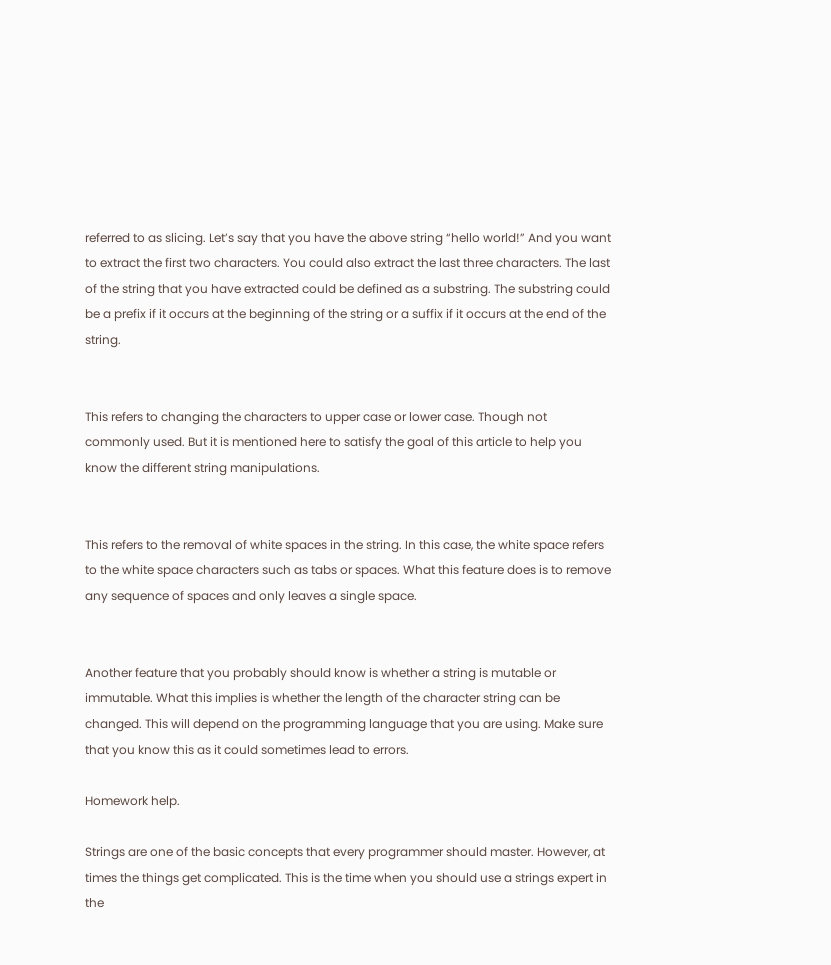referred to as slicing. Let’s say that you have the above string “hello world!” And you want to extract the first two characters. You could also extract the last three characters. The last of the string that you have extracted could be defined as a substring. The substring could be a prefix if it occurs at the beginning of the string or a suffix if it occurs at the end of the string.


This refers to changing the characters to upper case or lower case. Though not commonly used. But it is mentioned here to satisfy the goal of this article to help you know the different string manipulations.


This refers to the removal of white spaces in the string. In this case, the white space refers to the white space characters such as tabs or spaces. What this feature does is to remove any sequence of spaces and only leaves a single space.


Another feature that you probably should know is whether a string is mutable or immutable. What this implies is whether the length of the character string can be changed. This will depend on the programming language that you are using. Make sure that you know this as it could sometimes lead to errors.

Homework help.

Strings are one of the basic concepts that every programmer should master. However, at times the things get complicated. This is the time when you should use a strings expert in the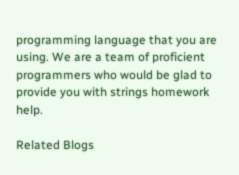programming language that you are using. We are a team of proficient programmers who would be glad to provide you with strings homework help.

Related Blogs